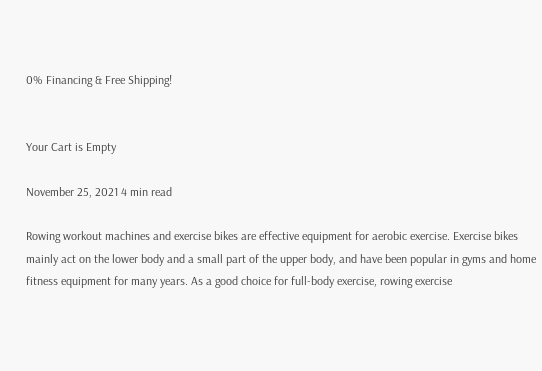0% Financing & Free Shipping!


Your Cart is Empty

November 25, 2021 4 min read

Rowing workout machines and exercise bikes are effective equipment for aerobic exercise. Exercise bikes mainly act on the lower body and a small part of the upper body, and have been popular in gyms and home fitness equipment for many years. As a good choice for full-body exercise, rowing exercise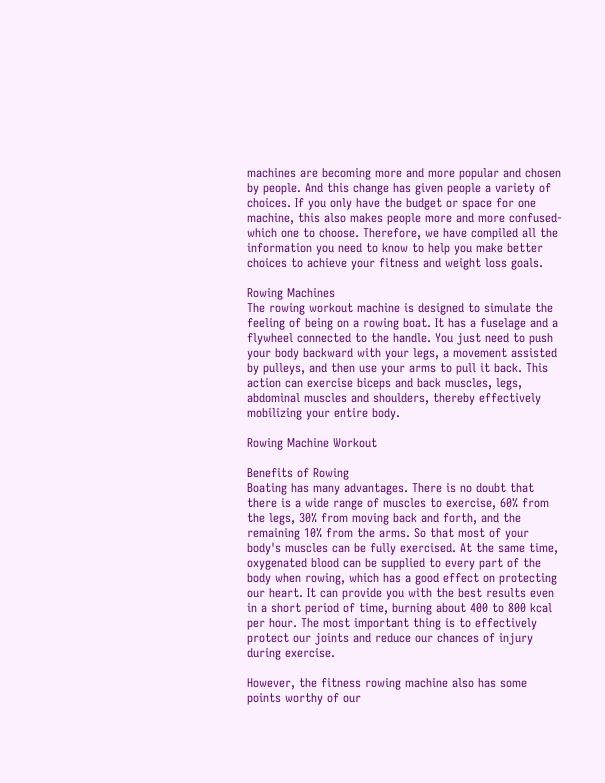machines are becoming more and more popular and chosen by people. And this change has given people a variety of choices. If you only have the budget or space for one machine, this also makes people more and more confused-which one to choose. Therefore, we have compiled all the information you need to know to help you make better choices to achieve your fitness and weight loss goals.

Rowing Machines
The rowing workout machine is designed to simulate the feeling of being on a rowing boat. It has a fuselage and a flywheel connected to the handle. You just need to push your body backward with your legs, a movement assisted by pulleys, and then use your arms to pull it back. This action can exercise biceps and back muscles, legs, abdominal muscles and shoulders, thereby effectively mobilizing your entire body.

Rowing Machine Workout

Benefits of Rowing
Boating has many advantages. There is no doubt that there is a wide range of muscles to exercise, 60% from the legs, 30% from moving back and forth, and the remaining 10% from the arms. So that most of your body's muscles can be fully exercised. At the same time, oxygenated blood can be supplied to every part of the body when rowing, which has a good effect on protecting our heart. It can provide you with the best results even in a short period of time, burning about 400 to 800 kcal per hour. The most important thing is to effectively protect our joints and reduce our chances of injury during exercise.

However, the fitness rowing machine also has some points worthy of our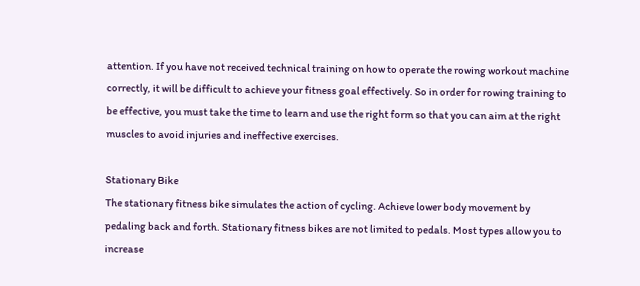attention. If you have not received technical training on how to operate the rowing workout machine correctly, it will be difficult to achieve your fitness goal effectively. So in order for rowing training to be effective, you must take the time to learn and use the right form so that you can aim at the right muscles to avoid injuries and ineffective exercises.

Stationary Bike
The stationary fitness bike simulates the action of cycling. Achieve lower body movement by pedaling back and forth. Stationary fitness bikes are not limited to pedals. Most types allow you to increase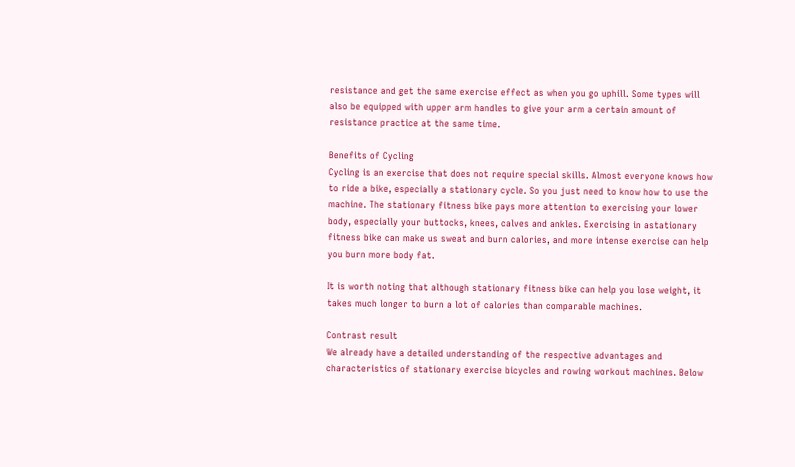resistance and get the same exercise effect as when you go uphill. Some types will also be equipped with upper arm handles to give your arm a certain amount of resistance practice at the same time.

Benefits of Cycling
Cycling is an exercise that does not require special skills. Almost everyone knows how to ride a bike, especially a stationary cycle. So you just need to know how to use the machine. The stationary fitness bike pays more attention to exercising your lower body, especially your buttocks, knees, calves and ankles. Exercising in astationary fitness bike can make us sweat and burn calories, and more intense exercise can help you burn more body fat.

It is worth noting that although stationary fitness bike can help you lose weight, it takes much longer to burn a lot of calories than comparable machines.

Contrast result
We already have a detailed understanding of the respective advantages and characteristics of stationary exercise bicycles and rowing workout machines. Below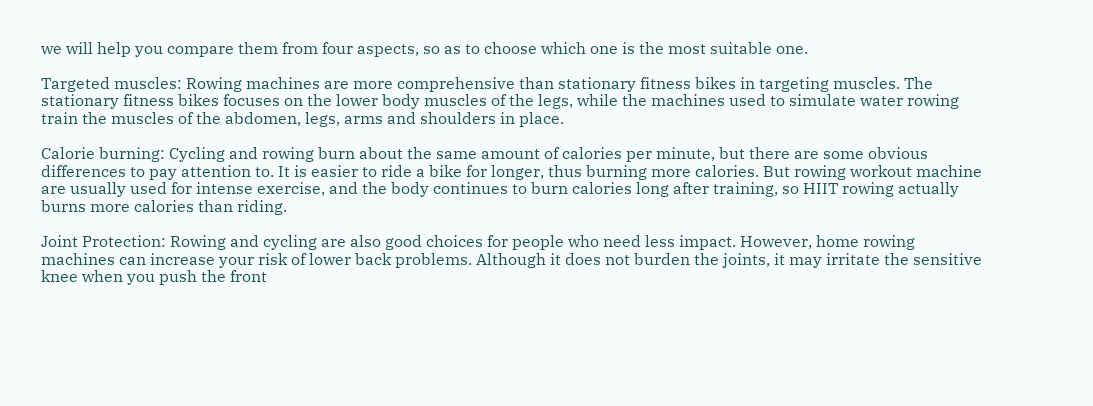we will help you compare them from four aspects, so as to choose which one is the most suitable one.

Targeted muscles: Rowing machines are more comprehensive than stationary fitness bikes in targeting muscles. The stationary fitness bikes focuses on the lower body muscles of the legs, while the machines used to simulate water rowing train the muscles of the abdomen, legs, arms and shoulders in place.

Calorie burning: Cycling and rowing burn about the same amount of calories per minute, but there are some obvious differences to pay attention to. It is easier to ride a bike for longer, thus burning more calories. But rowing workout machine are usually used for intense exercise, and the body continues to burn calories long after training, so HIIT rowing actually burns more calories than riding.

Joint Protection: Rowing and cycling are also good choices for people who need less impact. However, home rowing machines can increase your risk of lower back problems. Although it does not burden the joints, it may irritate the sensitive knee when you push the front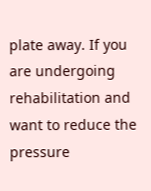plate away. If you are undergoing rehabilitation and want to reduce the pressure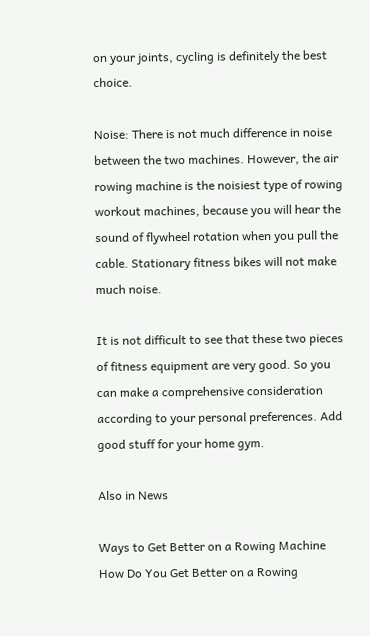on your joints, cycling is definitely the best choice.

Noise: There is not much difference in noise between the two machines. However, the air rowing machine is the noisiest type of rowing workout machines, because you will hear the sound of flywheel rotation when you pull the cable. Stationary fitness bikes will not make much noise.

It is not difficult to see that these two pieces of fitness equipment are very good. So you can make a comprehensive consideration according to your personal preferences. Add good stuff for your home gym.

Also in News

Ways to Get Better on a Rowing Machine
How Do You Get Better on a Rowing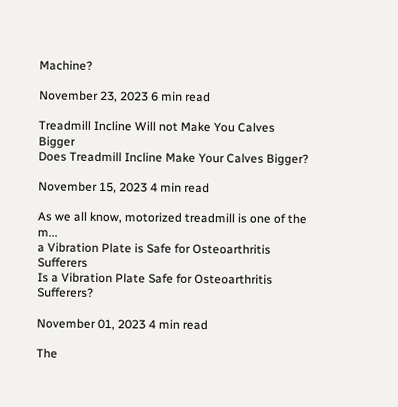Machine?

November 23, 2023 6 min read

Treadmill Incline Will not Make You Calves Bigger
Does Treadmill Incline Make Your Calves Bigger?

November 15, 2023 4 min read

As we all know, motorized treadmill is one of the m...
a Vibration Plate is Safe for Osteoarthritis Sufferers
Is a Vibration Plate Safe for Osteoarthritis Sufferers?

November 01, 2023 4 min read

The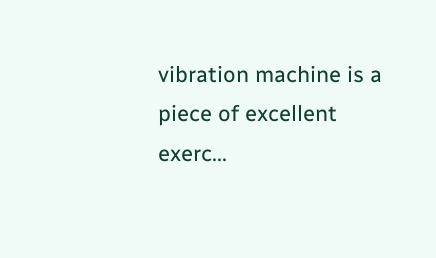vibration machine is a piece of excellent exerc...